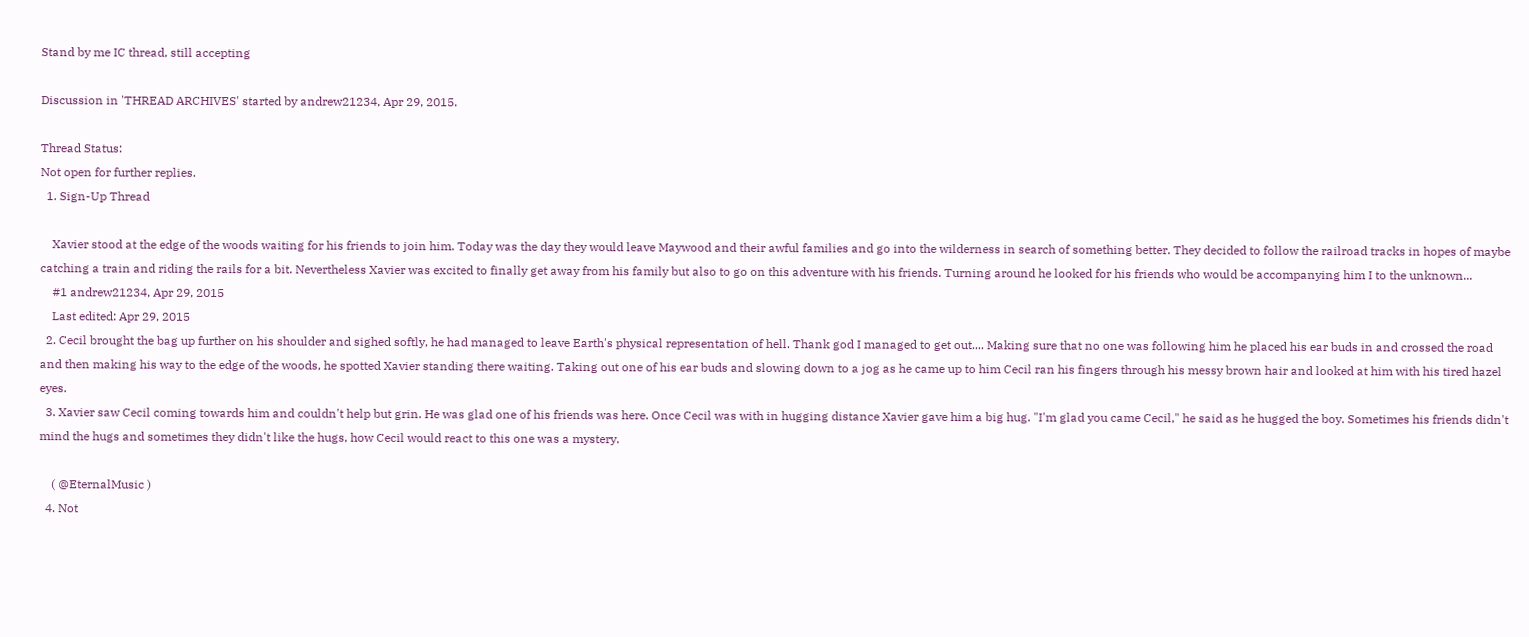Stand by me IC thread, still accepting

Discussion in 'THREAD ARCHIVES' started by andrew21234, Apr 29, 2015.

Thread Status:
Not open for further replies.
  1. Sign-Up Thread

    Xavier stood at the edge of the woods waiting for his friends to join him. Today was the day they would leave Maywood and their awful families and go into the wilderness in search of something better. They decided to follow the railroad tracks in hopes of maybe catching a train and riding the rails for a bit. Nevertheless Xavier was excited to finally get away from his family but also to go on this adventure with his friends. Turning around he looked for his friends who would be accompanying him I to the unknown...
    #1 andrew21234, Apr 29, 2015
    Last edited: Apr 29, 2015
  2. Cecil brought the bag up further on his shoulder and sighed softly, he had managed to leave Earth's physical representation of hell. Thank god I managed to get out.... Making sure that no one was following him he placed his ear buds in and crossed the road and then making his way to the edge of the woods, he spotted Xavier standing there waiting. Taking out one of his ear buds and slowing down to a jog as he came up to him Cecil ran his fingers through his messy brown hair and looked at him with his tired hazel eyes.
  3. Xavier saw Cecil coming towards him and couldn't help but grin. He was glad one of his friends was here. Once Cecil was with in hugging distance Xavier gave him a big hug. "I'm glad you came Cecil," he said as he hugged the boy. Sometimes his friends didn't mind the hugs and sometimes they didn't like the hugs, how Cecil would react to this one was a mystery.

    ( @EternalMusic )
  4. Not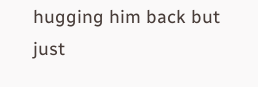hugging him back but just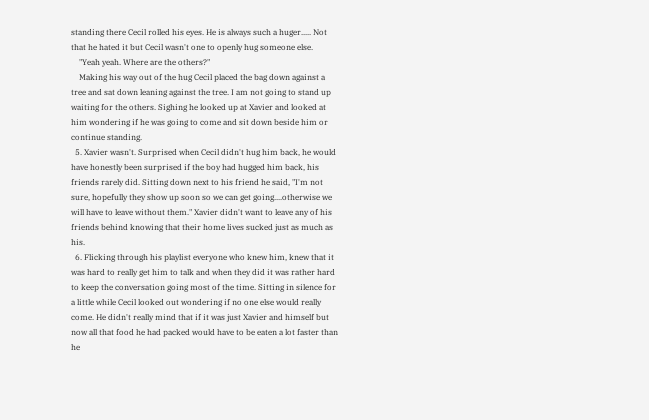standing there Cecil rolled his eyes. He is always such a huger..... Not that he hated it but Cecil wasn't one to openly hug someone else.
    "Yeah yeah. Where are the others?"
    Making his way out of the hug Cecil placed the bag down against a tree and sat down leaning against the tree. I am not going to stand up waiting for the others. Sighing he looked up at Xavier and looked at him wondering if he was going to come and sit down beside him or continue standing.
  5. Xavier wasn't. Surprised when Cecil didn't hug him back, he would have honestly been surprised if the boy had hugged him back, his friends rarely did. Sitting down next to his friend he said, "I'm not sure, hopefully they show up soon so we can get going....otherwise we will have to leave without them." Xavier didn't want to leave any of his friends behind knowing that their home lives sucked just as much as his.
  6. Flicking through his playlist everyone who knew him, knew that it was hard to really get him to talk and when they did it was rather hard to keep the conversation going most of the time. Sitting in silence for a little while Cecil looked out wondering if no one else would really come. He didn't really mind that if it was just Xavier and himself but now all that food he had packed would have to be eaten a lot faster than he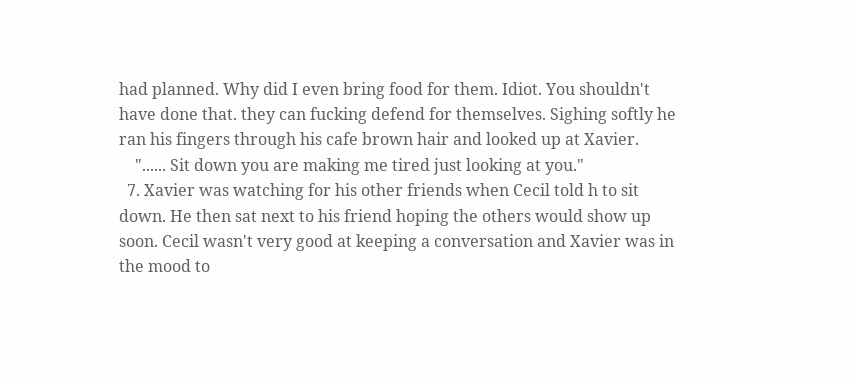had planned. Why did I even bring food for them. Idiot. You shouldn't have done that. they can fucking defend for themselves. Sighing softly he ran his fingers through his cafe brown hair and looked up at Xavier.
    "...... Sit down you are making me tired just looking at you."
  7. Xavier was watching for his other friends when Cecil told h to sit down. He then sat next to his friend hoping the others would show up soon. Cecil wasn't very good at keeping a conversation and Xavier was in the mood to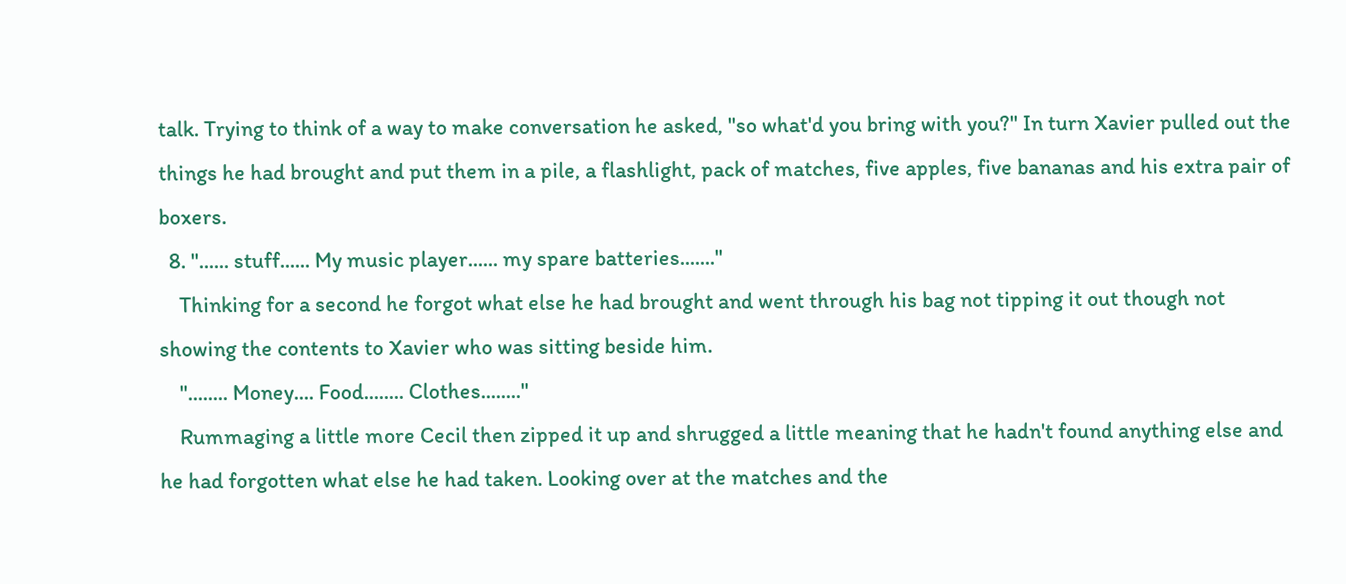talk. Trying to think of a way to make conversation he asked, "so what'd you bring with you?" In turn Xavier pulled out the things he had brought and put them in a pile, a flashlight, pack of matches, five apples, five bananas and his extra pair of boxers.
  8. "...... stuff...... My music player...... my spare batteries......."
    Thinking for a second he forgot what else he had brought and went through his bag not tipping it out though not showing the contents to Xavier who was sitting beside him.
    "........ Money.... Food........ Clothes........"
    Rummaging a little more Cecil then zipped it up and shrugged a little meaning that he hadn't found anything else and he had forgotten what else he had taken. Looking over at the matches and the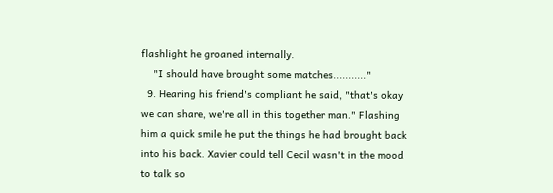flashlight he groaned internally.
    "I should have brought some matches..........."
  9. Hearing his friend's compliant he said, "that's okay we can share, we're all in this together man." Flashing him a quick smile he put the things he had brought back into his back. Xavier could tell Cecil wasn't in the mood to talk so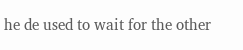he de used to wait for the other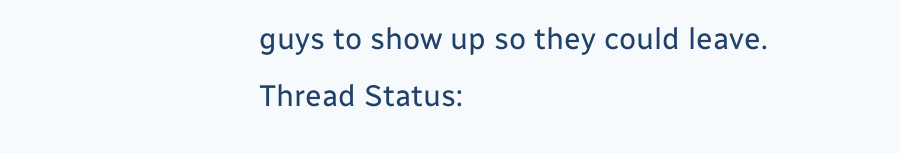guys to show up so they could leave.
Thread Status: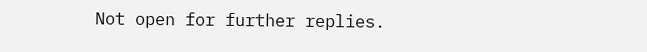Not open for further replies.